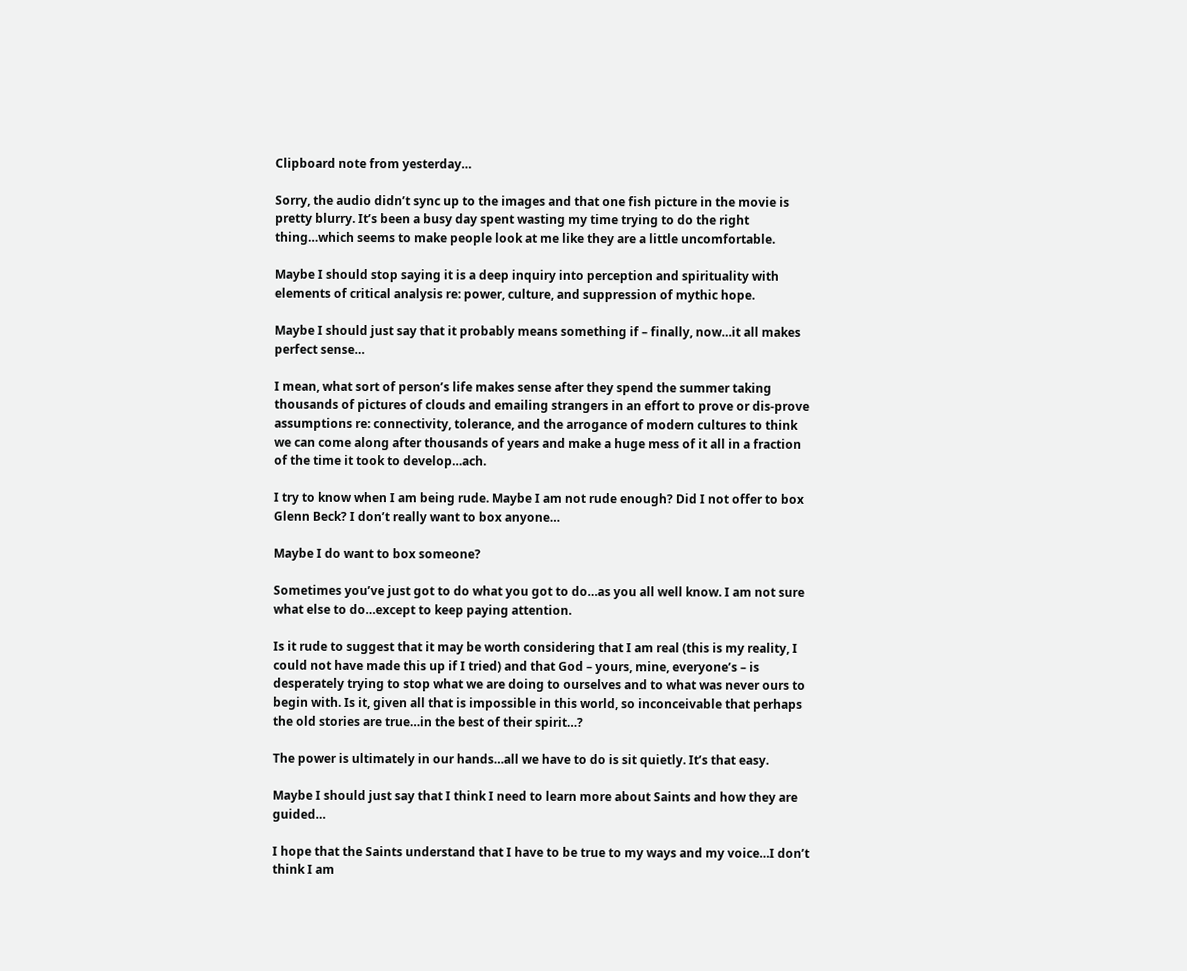Clipboard note from yesterday…

Sorry, the audio didn’t sync up to the images and that one fish picture in the movie is pretty blurry. It’s been a busy day spent wasting my time trying to do the right thing…which seems to make people look at me like they are a little uncomfortable.

Maybe I should stop saying it is a deep inquiry into perception and spirituality with elements of critical analysis re: power, culture, and suppression of mythic hope.

Maybe I should just say that it probably means something if – finally, now…it all makes perfect sense…

I mean, what sort of person’s life makes sense after they spend the summer taking thousands of pictures of clouds and emailing strangers in an effort to prove or dis-prove assumptions re: connectivity, tolerance, and the arrogance of modern cultures to think we can come along after thousands of years and make a huge mess of it all in a fraction of the time it took to develop…ach.

I try to know when I am being rude. Maybe I am not rude enough? Did I not offer to box Glenn Beck? I don’t really want to box anyone…

Maybe I do want to box someone?

Sometimes you’ve just got to do what you got to do…as you all well know. I am not sure what else to do…except to keep paying attention.

Is it rude to suggest that it may be worth considering that I am real (this is my reality, I could not have made this up if I tried) and that God – yours, mine, everyone’s – is desperately trying to stop what we are doing to ourselves and to what was never ours to begin with. Is it, given all that is impossible in this world, so inconceivable that perhaps the old stories are true…in the best of their spirit…?

The power is ultimately in our hands…all we have to do is sit quietly. It’s that easy.

Maybe I should just say that I think I need to learn more about Saints and how they are guided…

I hope that the Saints understand that I have to be true to my ways and my voice…I don’t think I am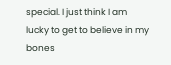special. I just think I am lucky to get to believe in my bones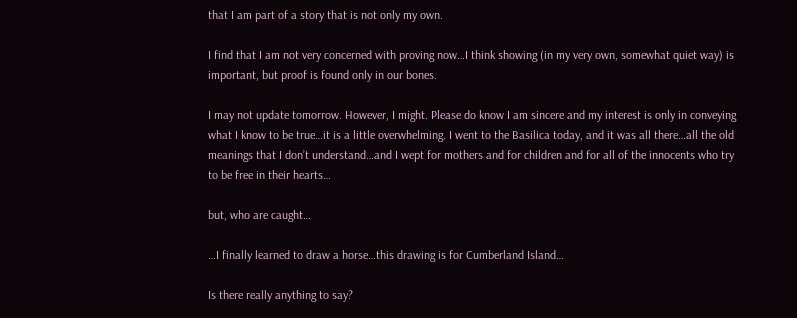that I am part of a story that is not only my own.

I find that I am not very concerned with proving now…I think showing (in my very own, somewhat quiet way) is important, but proof is found only in our bones.

I may not update tomorrow. However, I might. Please do know I am sincere and my interest is only in conveying what I know to be true…it is a little overwhelming. I went to the Basilica today, and it was all there…all the old meanings that I don’t understand…and I wept for mothers and for children and for all of the innocents who try to be free in their hearts…

but, who are caught…

…I finally learned to draw a horse…this drawing is for Cumberland Island…

Is there really anything to say?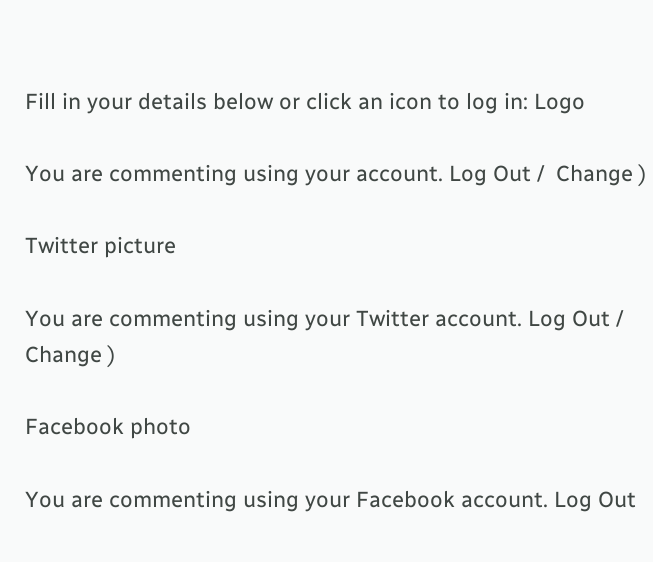Fill in your details below or click an icon to log in: Logo

You are commenting using your account. Log Out /  Change )

Twitter picture

You are commenting using your Twitter account. Log Out /  Change )

Facebook photo

You are commenting using your Facebook account. Log Out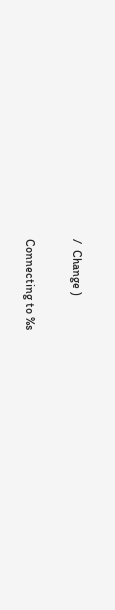/  Change )

Connecting to %s